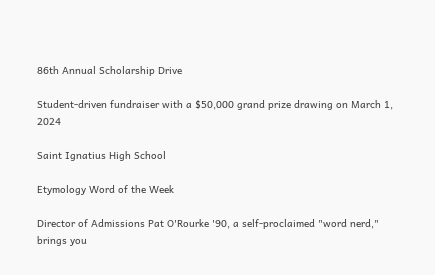86th Annual Scholarship Drive

Student-driven fundraiser with a $50,000 grand prize drawing on March 1, 2024

Saint Ignatius High School

Etymology Word of the Week

Director of Admissions Pat O'Rourke '90, a self-proclaimed "word nerd," brings you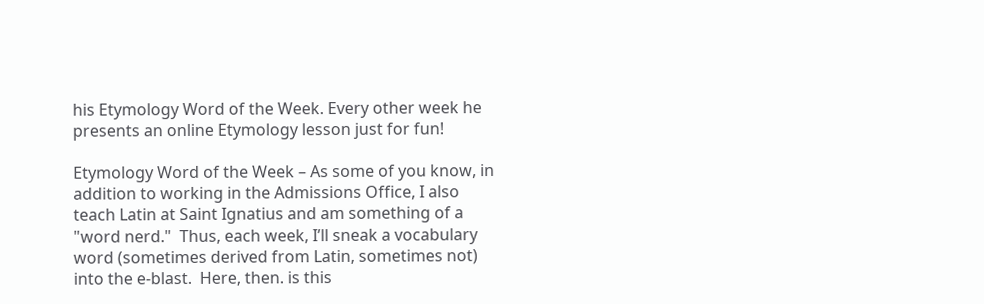his Etymology Word of the Week. Every other week he presents an online Etymology lesson just for fun!

Etymology Word of the Week – As some of you know, in addition to working in the Admissions Office, I also teach Latin at Saint Ignatius and am something of a "word nerd."  Thus, each week, I’ll sneak a vocabulary word (sometimes derived from Latin, sometimes not) into the e-blast.  Here, then. is this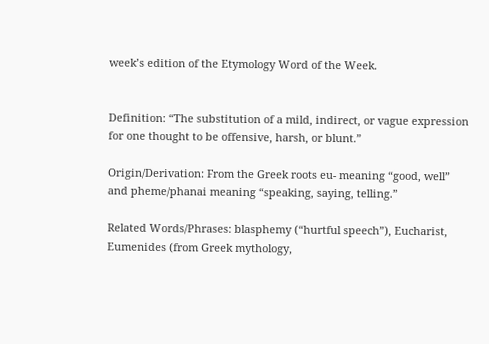week’s edition of the Etymology Word of the Week.


Definition: “The substitution of a mild, indirect, or vague expression for one thought to be offensive, harsh, or blunt.”

Origin/Derivation: From the Greek roots eu- meaning “good, well” and pheme/phanai meaning “speaking, saying, telling.”

Related Words/Phrases: blasphemy (“hurtful speech”), Eucharist, Eumenides (from Greek mythology,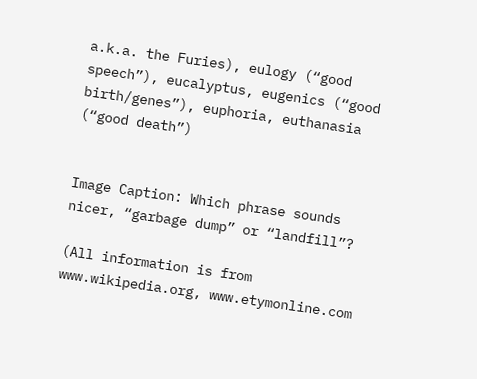a.k.a. the Furies), eulogy (“good speech”), eucalyptus, eugenics (“good birth/genes”), euphoria, euthanasia (“good death”)


Image Caption: Which phrase sounds nicer, “garbage dump” or “landfill”?

(All information is from www.wikipedia.org, www.etymonline.com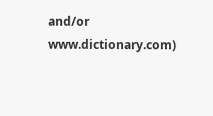and/or www.dictionary.com)